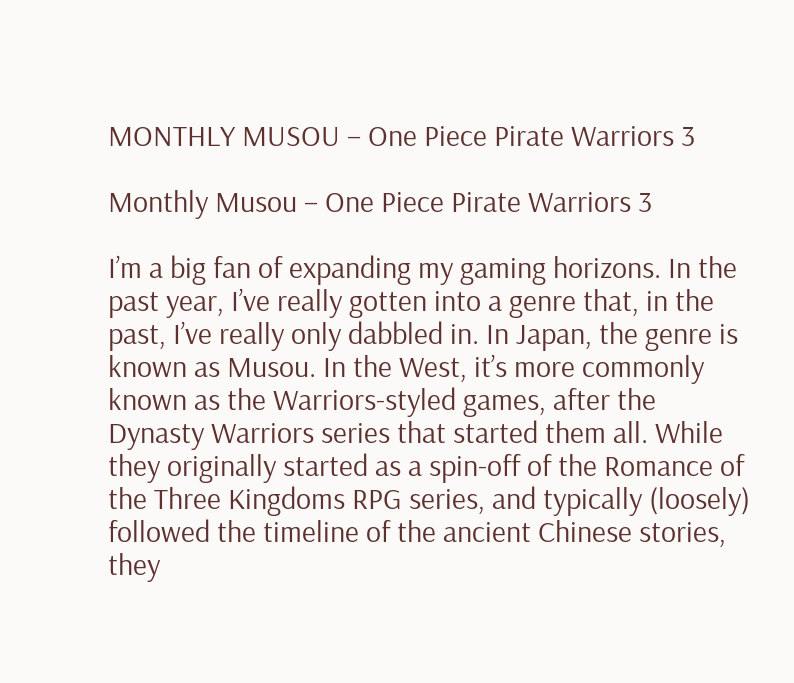MONTHLY MUSOU – One Piece Pirate Warriors 3

Monthly Musou – One Piece Pirate Warriors 3

I’m a big fan of expanding my gaming horizons. In the past year, I’ve really gotten into a genre that, in the past, I’ve really only dabbled in. In Japan, the genre is known as Musou. In the West, it’s more commonly known as the Warriors-styled games, after the Dynasty Warriors series that started them all. While they originally started as a spin-off of the Romance of the Three Kingdoms RPG series, and typically (loosely) followed the timeline of the ancient Chinese stories, they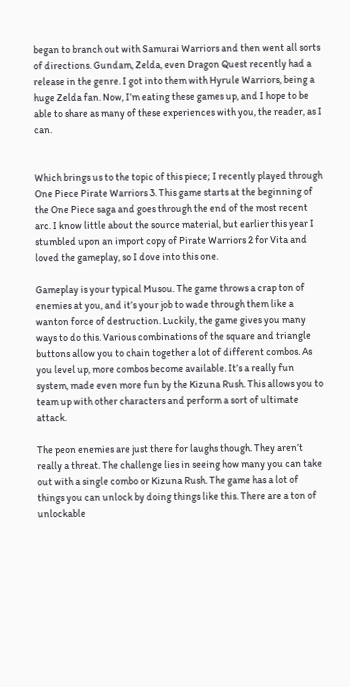began to branch out with Samurai Warriors and then went all sorts of directions. Gundam, Zelda, even Dragon Quest recently had a release in the genre. I got into them with Hyrule Warriors, being a huge Zelda fan. Now, I’m eating these games up, and I hope to be able to share as many of these experiences with you, the reader, as I can.


Which brings us to the topic of this piece; I recently played through One Piece Pirate Warriors 3. This game starts at the beginning of the One Piece saga and goes through the end of the most recent arc. I know little about the source material, but earlier this year I stumbled upon an import copy of Pirate Warriors 2 for Vita and loved the gameplay, so I dove into this one.

Gameplay is your typical Musou. The game throws a crap ton of enemies at you, and it’s your job to wade through them like a wanton force of destruction. Luckily, the game gives you many ways to do this. Various combinations of the square and triangle buttons allow you to chain together a lot of different combos. As you level up, more combos become available. It’s a really fun system, made even more fun by the Kizuna Rush. This allows you to team up with other characters and perform a sort of ultimate attack.

The peon enemies are just there for laughs though. They aren’t really a threat. The challenge lies in seeing how many you can take out with a single combo or Kizuna Rush. The game has a lot of things you can unlock by doing things like this. There are a ton of unlockable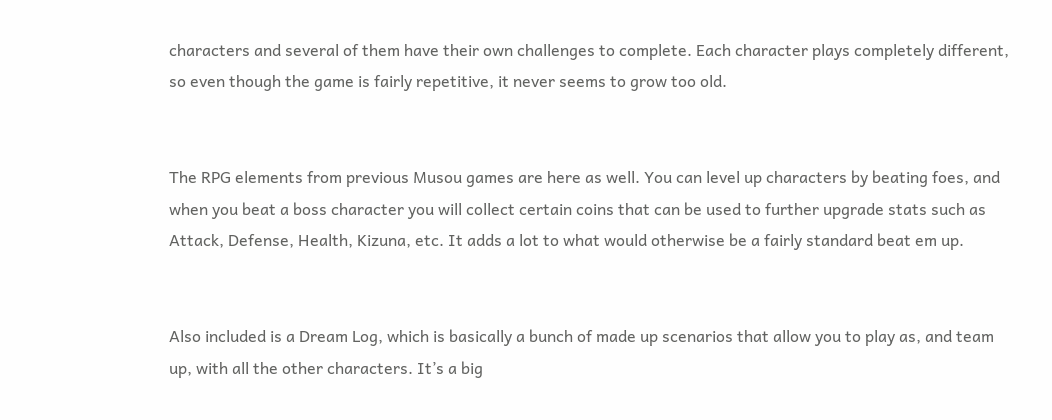characters and several of them have their own challenges to complete. Each character plays completely different, so even though the game is fairly repetitive, it never seems to grow too old.


The RPG elements from previous Musou games are here as well. You can level up characters by beating foes, and when you beat a boss character you will collect certain coins that can be used to further upgrade stats such as Attack, Defense, Health, Kizuna, etc. It adds a lot to what would otherwise be a fairly standard beat em up.


Also included is a Dream Log, which is basically a bunch of made up scenarios that allow you to play as, and team up, with all the other characters. It’s a big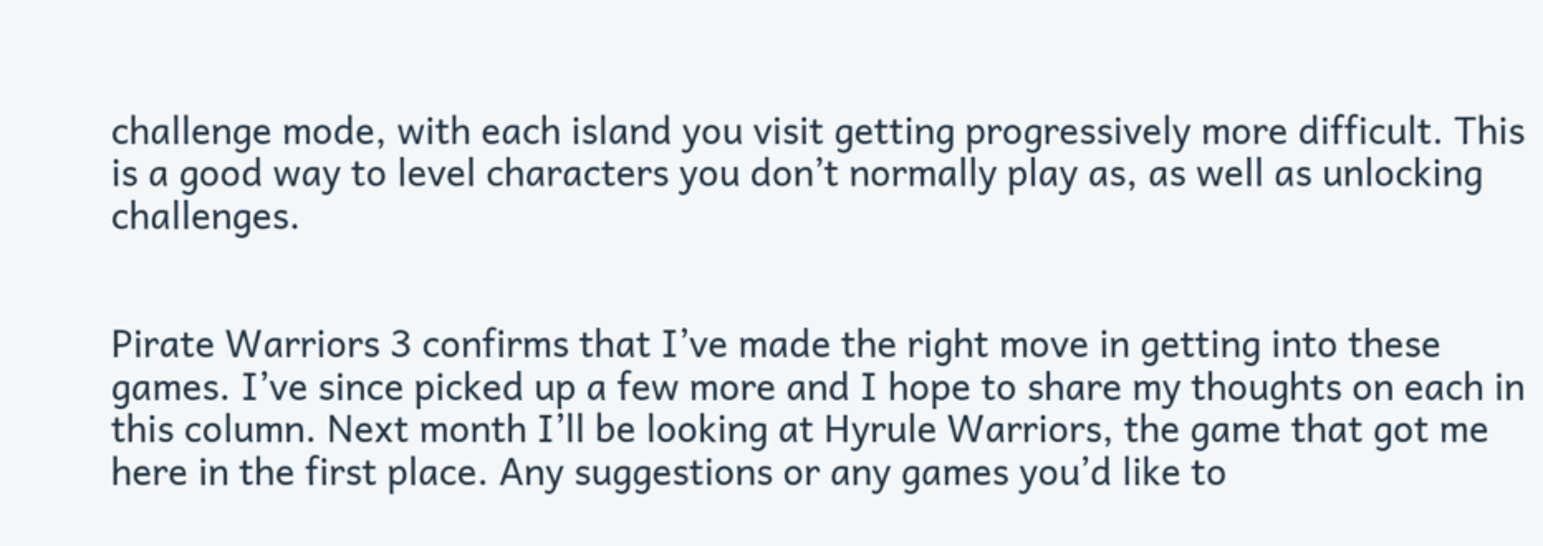challenge mode, with each island you visit getting progressively more difficult. This is a good way to level characters you don’t normally play as, as well as unlocking challenges.


Pirate Warriors 3 confirms that I’ve made the right move in getting into these games. I’ve since picked up a few more and I hope to share my thoughts on each in this column. Next month I’ll be looking at Hyrule Warriors, the game that got me here in the first place. Any suggestions or any games you’d like to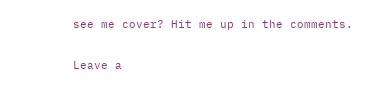see me cover? Hit me up in the comments.

Leave a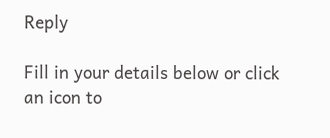Reply

Fill in your details below or click an icon to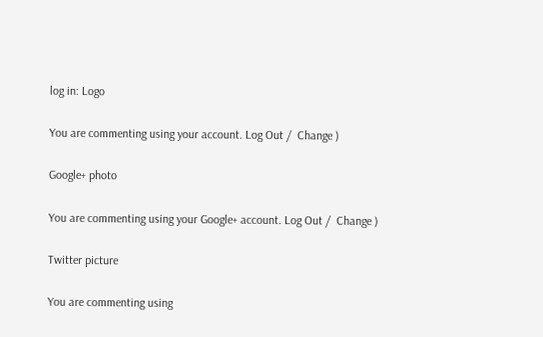log in: Logo

You are commenting using your account. Log Out /  Change )

Google+ photo

You are commenting using your Google+ account. Log Out /  Change )

Twitter picture

You are commenting using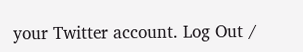your Twitter account. Log Out /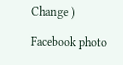Change )

Facebook photo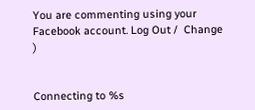You are commenting using your Facebook account. Log Out /  Change )


Connecting to %s